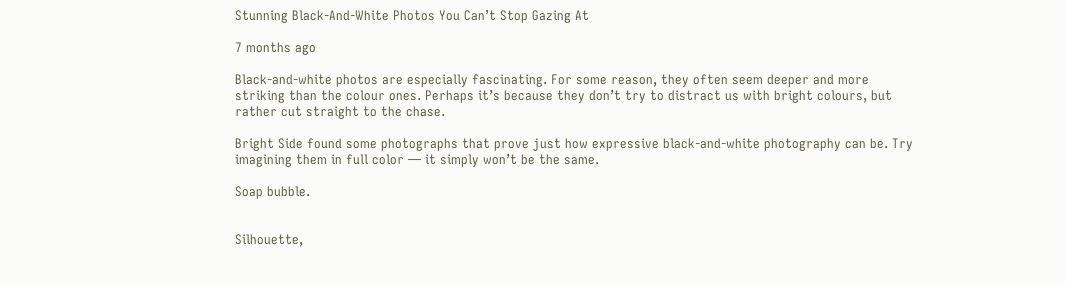Stunning Black-And-White Photos You Can’t Stop Gazing At

7 months ago

Black-and-white photos are especially fascinating. For some reason, they often seem deeper and more striking than the colour ones. Perhaps it’s because they don’t try to distract us with bright colours, but rather cut straight to the chase.

Bright Side found some photographs that prove just how expressive black-and-white photography can be. Try imagining them in full color — it simply won’t be the same.

Soap bubble.


Silhouette,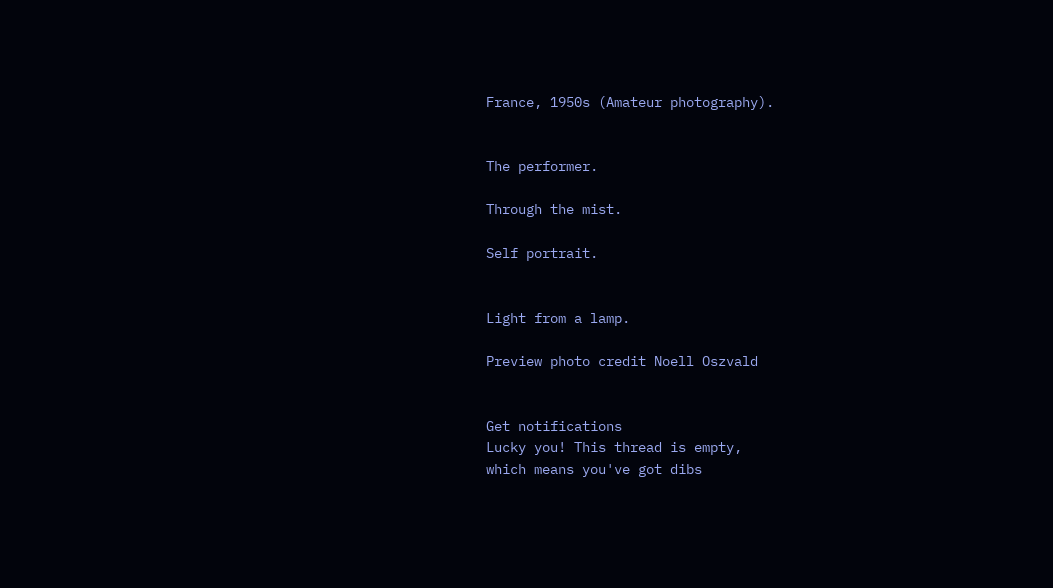France, 1950s (Amateur photography).


The performer.

Through the mist.

Self portrait.


Light from a lamp.

Preview photo credit Noell Oszvald


Get notifications
Lucky you! This thread is empty,
which means you've got dibs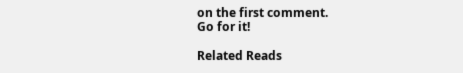on the first comment.
Go for it!

Related Reads